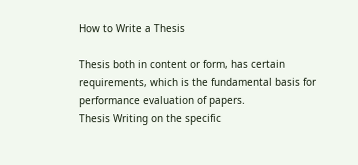How to Write a Thesis

Thesis both in content or form, has certain requirements, which is the fundamental basis for performance evaluation of papers.
Thesis Writing on the specific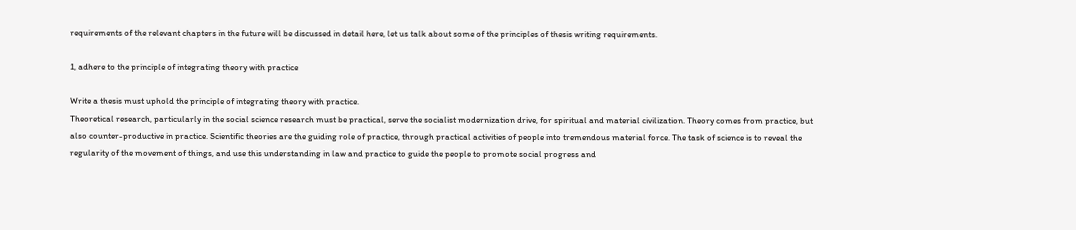requirements of the relevant chapters in the future will be discussed in detail here, let us talk about some of the principles of thesis writing requirements.

1, adhere to the principle of integrating theory with practice

Write a thesis must uphold the principle of integrating theory with practice.
Theoretical research, particularly in the social science research must be practical, serve the socialist modernization drive, for spiritual and material civilization. Theory comes from practice, but also counter-productive in practice. Scientific theories are the guiding role of practice, through practical activities of people into tremendous material force. The task of science is to reveal the regularity of the movement of things, and use this understanding in law and practice to guide the people to promote social progress and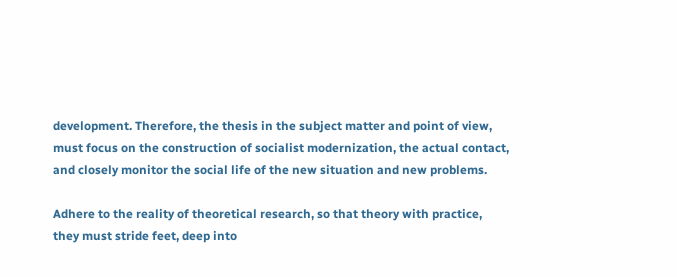development. Therefore, the thesis in the subject matter and point of view, must focus on the construction of socialist modernization, the actual contact, and closely monitor the social life of the new situation and new problems.

Adhere to the reality of theoretical research, so that theory with practice, they must stride feet, deep into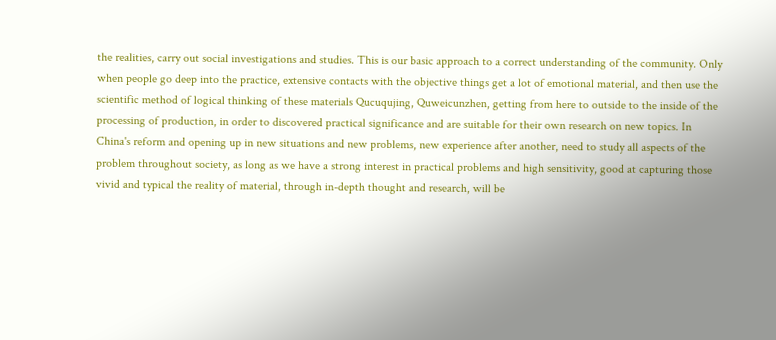the realities, carry out social investigations and studies. This is our basic approach to a correct understanding of the community. Only when people go deep into the practice, extensive contacts with the objective things get a lot of emotional material, and then use the scientific method of logical thinking of these materials Qucuqujing, Quweicunzhen, getting from here to outside to the inside of the processing of production, in order to discovered practical significance and are suitable for their own research on new topics. In China's reform and opening up in new situations and new problems, new experience after another, need to study all aspects of the problem throughout society, as long as we have a strong interest in practical problems and high sensitivity, good at capturing those vivid and typical the reality of material, through in-depth thought and research, will be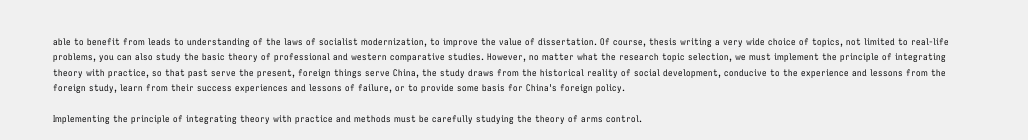able to benefit from leads to understanding of the laws of socialist modernization, to improve the value of dissertation. Of course, thesis writing a very wide choice of topics, not limited to real-life problems, you can also study the basic theory of professional and western comparative studies. However, no matter what the research topic selection, we must implement the principle of integrating theory with practice, so that past serve the present, foreign things serve China, the study draws from the historical reality of social development, conducive to the experience and lessons from the foreign study, learn from their success experiences and lessons of failure, or to provide some basis for China's foreign policy.

Implementing the principle of integrating theory with practice and methods must be carefully studying the theory of arms control.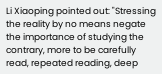Li Xiaoping pointed out: "Stressing the reality by no means negate the importance of studying the contrary, more to be carefully read, repeated reading, deep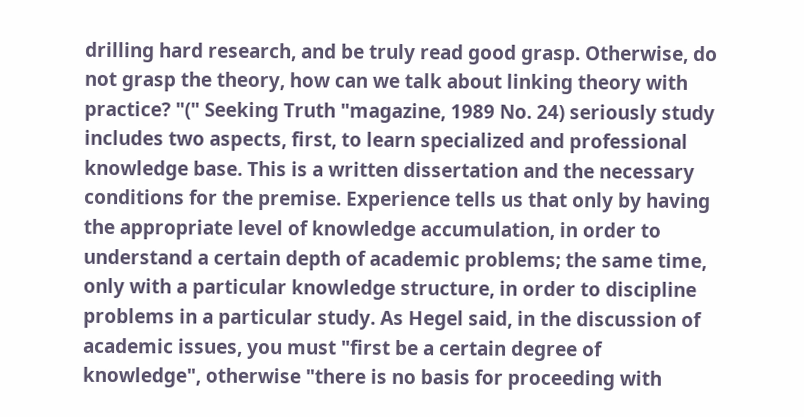drilling hard research, and be truly read good grasp. Otherwise, do not grasp the theory, how can we talk about linking theory with practice? "(" Seeking Truth "magazine, 1989 No. 24) seriously study includes two aspects, first, to learn specialized and professional knowledge base. This is a written dissertation and the necessary conditions for the premise. Experience tells us that only by having the appropriate level of knowledge accumulation, in order to understand a certain depth of academic problems; the same time, only with a particular knowledge structure, in order to discipline problems in a particular study. As Hegel said, in the discussion of academic issues, you must "first be a certain degree of knowledge", otherwise "there is no basis for proceeding with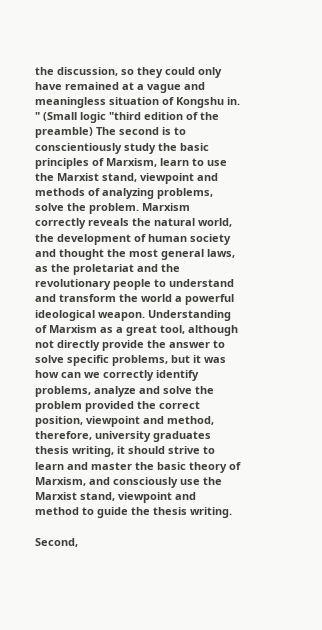the discussion, so they could only have remained at a vague and meaningless situation of Kongshu in. " (Small logic "third edition of the preamble) The second is to conscientiously study the basic principles of Marxism, learn to use the Marxist stand, viewpoint and methods of analyzing problems, solve the problem. Marxism correctly reveals the natural world, the development of human society and thought the most general laws, as the proletariat and the revolutionary people to understand and transform the world a powerful ideological weapon. Understanding of Marxism as a great tool, although not directly provide the answer to solve specific problems, but it was how can we correctly identify problems, analyze and solve the problem provided the correct position, viewpoint and method, therefore, university graduates thesis writing, it should strive to learn and master the basic theory of Marxism, and consciously use the Marxist stand, viewpoint and method to guide the thesis writing.

Second,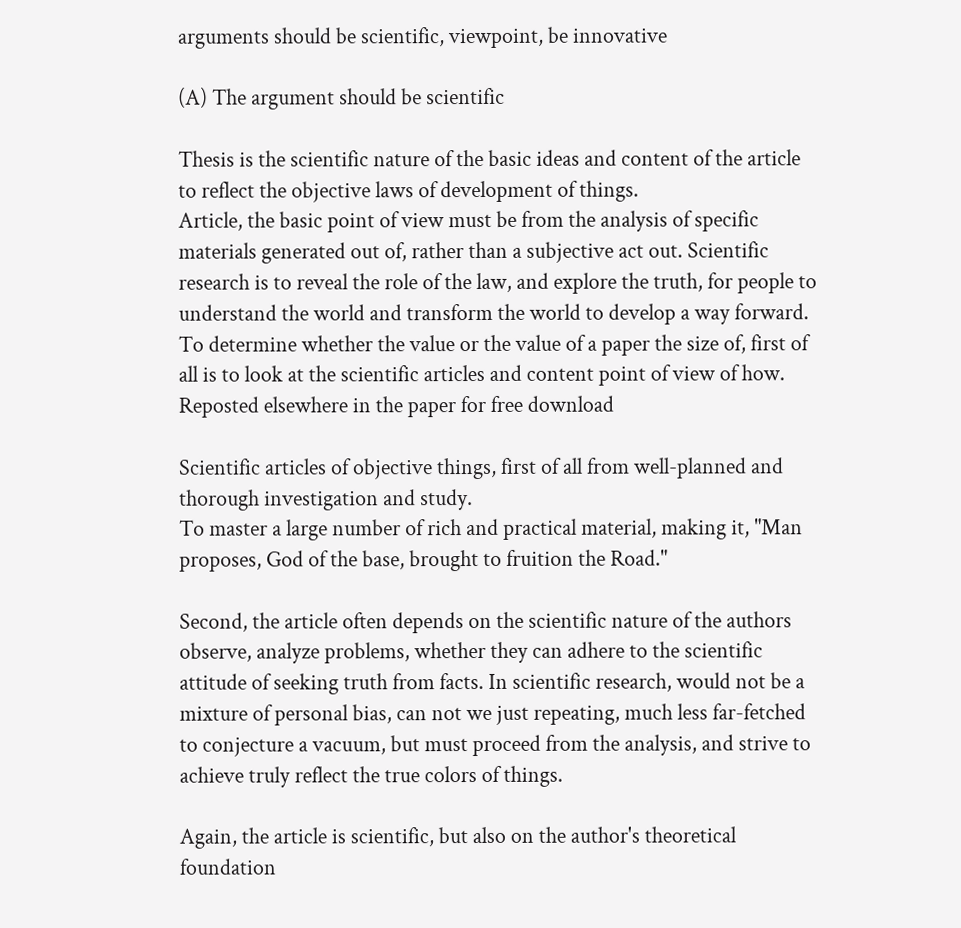arguments should be scientific, viewpoint, be innovative

(A) The argument should be scientific

Thesis is the scientific nature of the basic ideas and content of the article to reflect the objective laws of development of things.
Article, the basic point of view must be from the analysis of specific materials generated out of, rather than a subjective act out. Scientific research is to reveal the role of the law, and explore the truth, for people to understand the world and transform the world to develop a way forward. To determine whether the value or the value of a paper the size of, first of all is to look at the scientific articles and content point of view of how. Reposted elsewhere in the paper for free download

Scientific articles of objective things, first of all from well-planned and thorough investigation and study.
To master a large number of rich and practical material, making it, "Man proposes, God of the base, brought to fruition the Road."

Second, the article often depends on the scientific nature of the authors observe, analyze problems, whether they can adhere to the scientific attitude of seeking truth from facts. In scientific research, would not be a mixture of personal bias, can not we just repeating, much less far-fetched to conjecture a vacuum, but must proceed from the analysis, and strive to achieve truly reflect the true colors of things.

Again, the article is scientific, but also on the author's theoretical foundation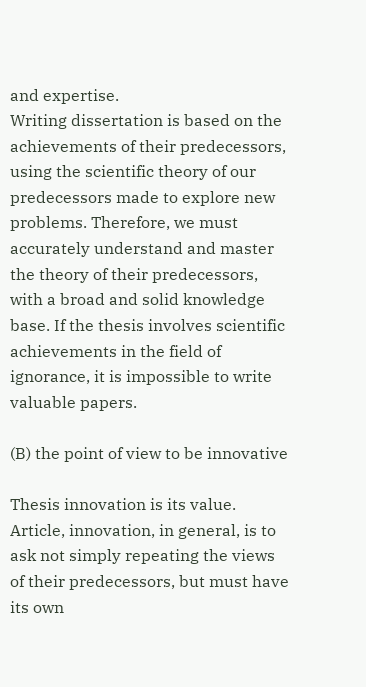and expertise.
Writing dissertation is based on the achievements of their predecessors, using the scientific theory of our predecessors made to explore new problems. Therefore, we must accurately understand and master the theory of their predecessors, with a broad and solid knowledge base. If the thesis involves scientific achievements in the field of ignorance, it is impossible to write valuable papers.

(B) the point of view to be innovative

Thesis innovation is its value.
Article, innovation, in general, is to ask not simply repeating the views of their predecessors, but must have its own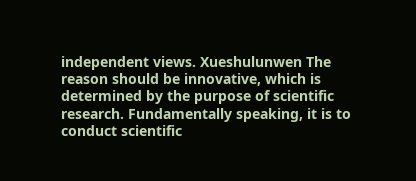independent views. Xueshulunwen The reason should be innovative, which is determined by the purpose of scientific research. Fundamentally speaking, it is to conduct scientific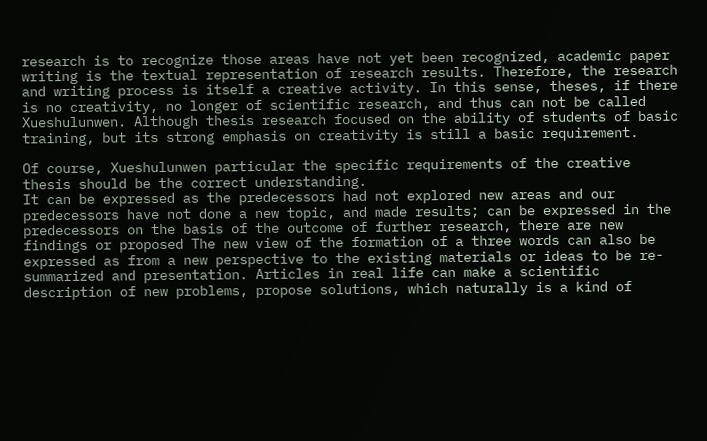research is to recognize those areas have not yet been recognized, academic paper writing is the textual representation of research results. Therefore, the research and writing process is itself a creative activity. In this sense, theses, if there is no creativity, no longer of scientific research, and thus can not be called Xueshulunwen. Although thesis research focused on the ability of students of basic training, but its strong emphasis on creativity is still a basic requirement.

Of course, Xueshulunwen particular the specific requirements of the creative thesis should be the correct understanding.
It can be expressed as the predecessors had not explored new areas and our predecessors have not done a new topic, and made results; can be expressed in the predecessors on the basis of the outcome of further research, there are new findings or proposed The new view of the formation of a three words can also be expressed as from a new perspective to the existing materials or ideas to be re-summarized and presentation. Articles in real life can make a scientific description of new problems, propose solutions, which naturally is a kind of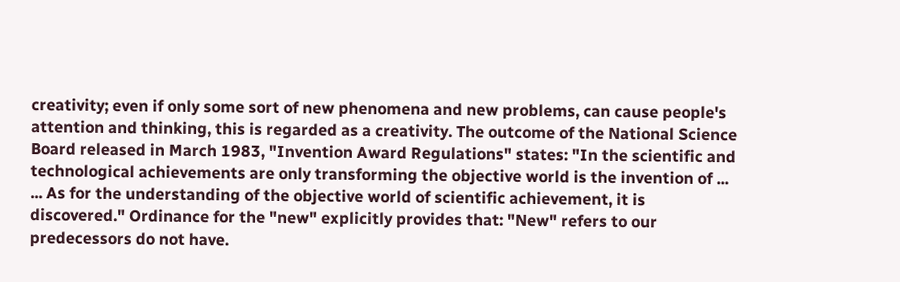creativity; even if only some sort of new phenomena and new problems, can cause people's attention and thinking, this is regarded as a creativity. The outcome of the National Science Board released in March 1983, "Invention Award Regulations" states: "In the scientific and technological achievements are only transforming the objective world is the invention of ... ... As for the understanding of the objective world of scientific achievement, it is discovered." Ordinance for the "new" explicitly provides that: "New" refers to our predecessors do not have.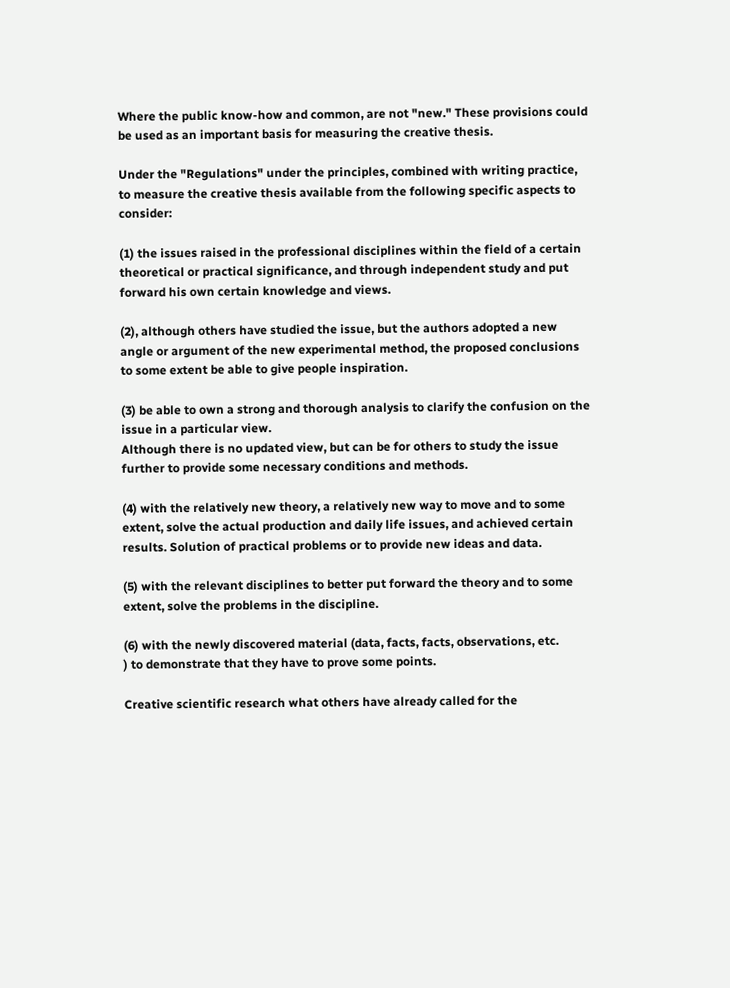Where the public know-how and common, are not "new." These provisions could be used as an important basis for measuring the creative thesis.

Under the "Regulations" under the principles, combined with writing practice, to measure the creative thesis available from the following specific aspects to consider:

(1) the issues raised in the professional disciplines within the field of a certain theoretical or practical significance, and through independent study and put forward his own certain knowledge and views.

(2), although others have studied the issue, but the authors adopted a new angle or argument of the new experimental method, the proposed conclusions to some extent be able to give people inspiration.

(3) be able to own a strong and thorough analysis to clarify the confusion on the issue in a particular view.
Although there is no updated view, but can be for others to study the issue further to provide some necessary conditions and methods.

(4) with the relatively new theory, a relatively new way to move and to some extent, solve the actual production and daily life issues, and achieved certain results. Solution of practical problems or to provide new ideas and data.

(5) with the relevant disciplines to better put forward the theory and to some extent, solve the problems in the discipline.

(6) with the newly discovered material (data, facts, facts, observations, etc.
) to demonstrate that they have to prove some points.

Creative scientific research what others have already called for the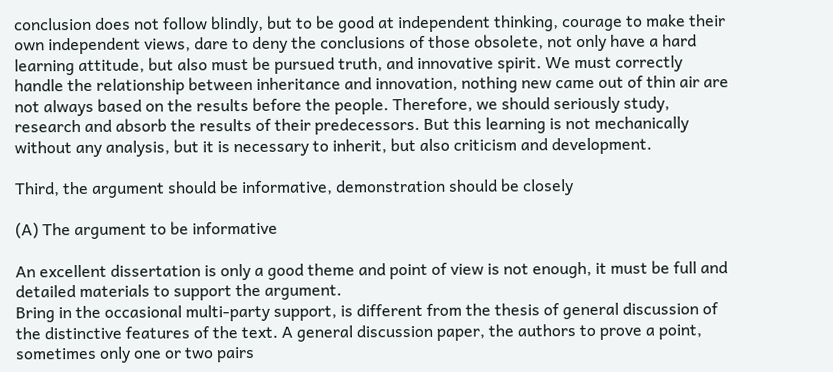conclusion does not follow blindly, but to be good at independent thinking, courage to make their own independent views, dare to deny the conclusions of those obsolete, not only have a hard learning attitude, but also must be pursued truth, and innovative spirit. We must correctly handle the relationship between inheritance and innovation, nothing new came out of thin air are not always based on the results before the people. Therefore, we should seriously study, research and absorb the results of their predecessors. But this learning is not mechanically without any analysis, but it is necessary to inherit, but also criticism and development.

Third, the argument should be informative, demonstration should be closely

(A) The argument to be informative

An excellent dissertation is only a good theme and point of view is not enough, it must be full and detailed materials to support the argument.
Bring in the occasional multi-party support, is different from the thesis of general discussion of the distinctive features of the text. A general discussion paper, the authors to prove a point, sometimes only one or two pairs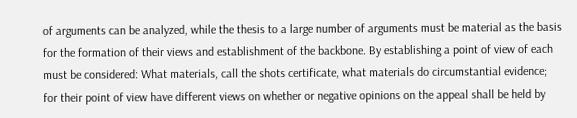of arguments can be analyzed, while the thesis to a large number of arguments must be material as the basis for the formation of their views and establishment of the backbone. By establishing a point of view of each must be considered: What materials, call the shots certificate, what materials do circumstantial evidence; for their point of view have different views on whether or negative opinions on the appeal shall be held by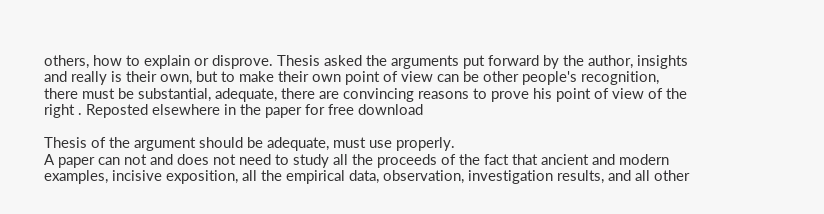others, how to explain or disprove. Thesis asked the arguments put forward by the author, insights and really is their own, but to make their own point of view can be other people's recognition, there must be substantial, adequate, there are convincing reasons to prove his point of view of the right . Reposted elsewhere in the paper for free download

Thesis of the argument should be adequate, must use properly.
A paper can not and does not need to study all the proceeds of the fact that ancient and modern examples, incisive exposition, all the empirical data, observation, investigation results, and all other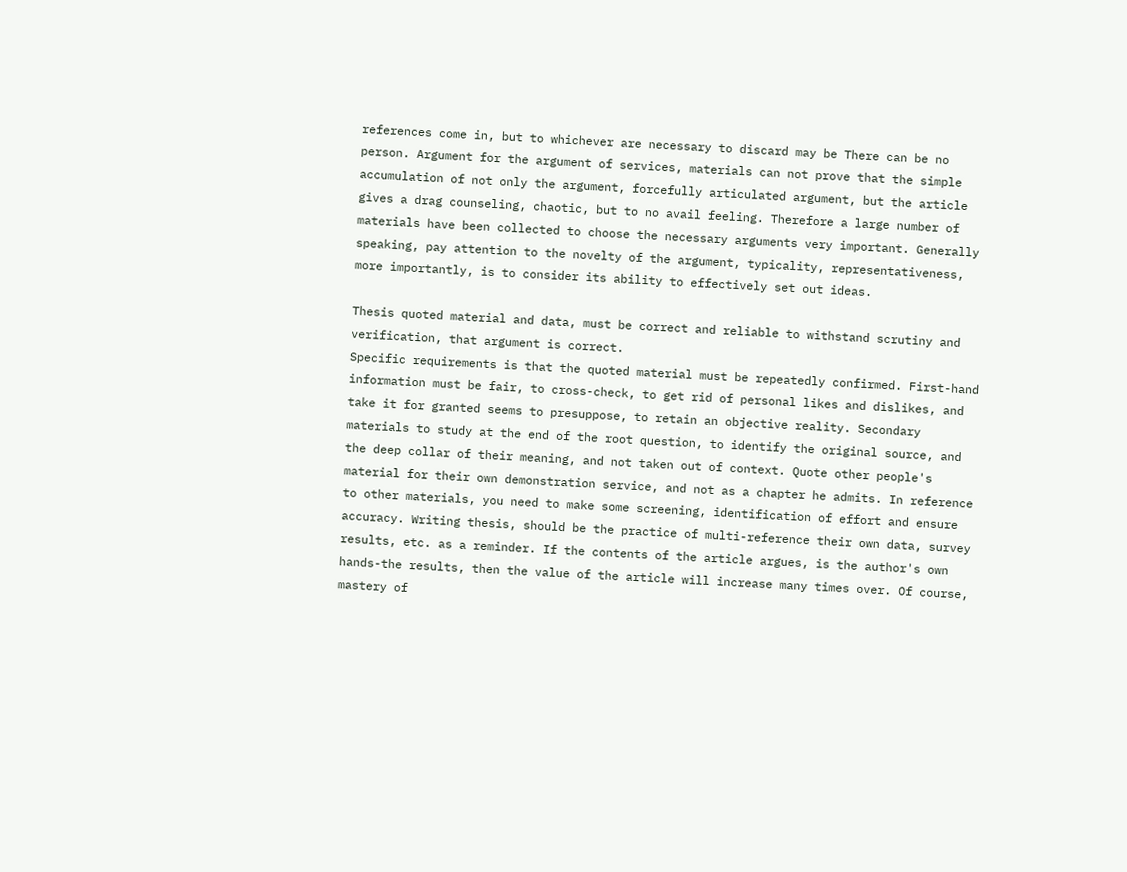references come in, but to whichever are necessary to discard may be There can be no person. Argument for the argument of services, materials can not prove that the simple accumulation of not only the argument, forcefully articulated argument, but the article gives a drag counseling, chaotic, but to no avail feeling. Therefore a large number of materials have been collected to choose the necessary arguments very important. Generally speaking, pay attention to the novelty of the argument, typicality, representativeness, more importantly, is to consider its ability to effectively set out ideas.

Thesis quoted material and data, must be correct and reliable to withstand scrutiny and verification, that argument is correct.
Specific requirements is that the quoted material must be repeatedly confirmed. First-hand information must be fair, to cross-check, to get rid of personal likes and dislikes, and take it for granted seems to presuppose, to retain an objective reality. Secondary materials to study at the end of the root question, to identify the original source, and the deep collar of their meaning, and not taken out of context. Quote other people's material for their own demonstration service, and not as a chapter he admits. In reference to other materials, you need to make some screening, identification of effort and ensure accuracy. Writing thesis, should be the practice of multi-reference their own data, survey results, etc. as a reminder. If the contents of the article argues, is the author's own hands-the results, then the value of the article will increase many times over. Of course, mastery of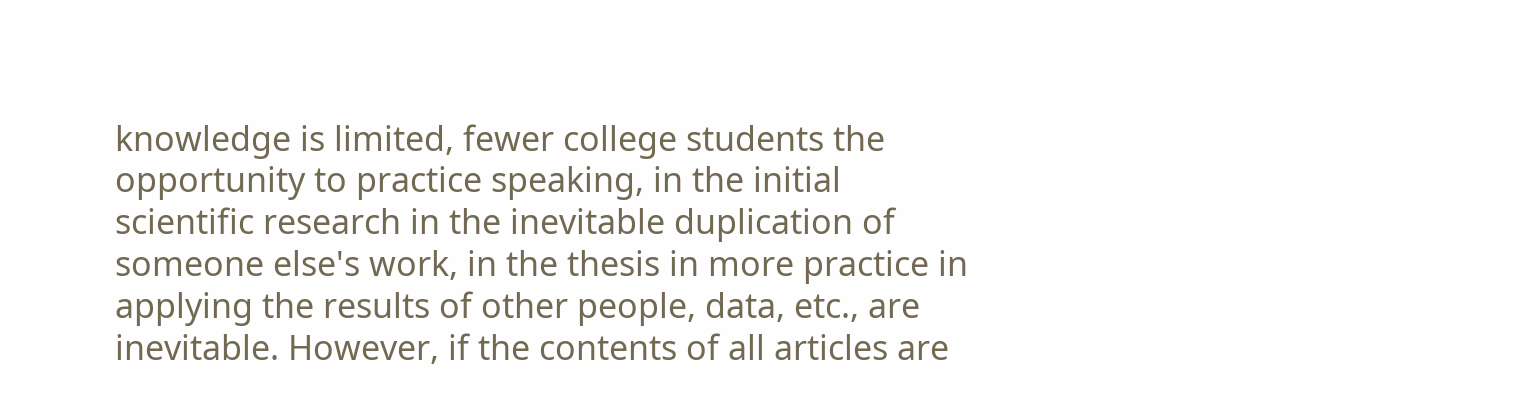knowledge is limited, fewer college students the opportunity to practice speaking, in the initial scientific research in the inevitable duplication of someone else's work, in the thesis in more practice in applying the results of other people, data, etc., are inevitable. However, if the contents of all articles are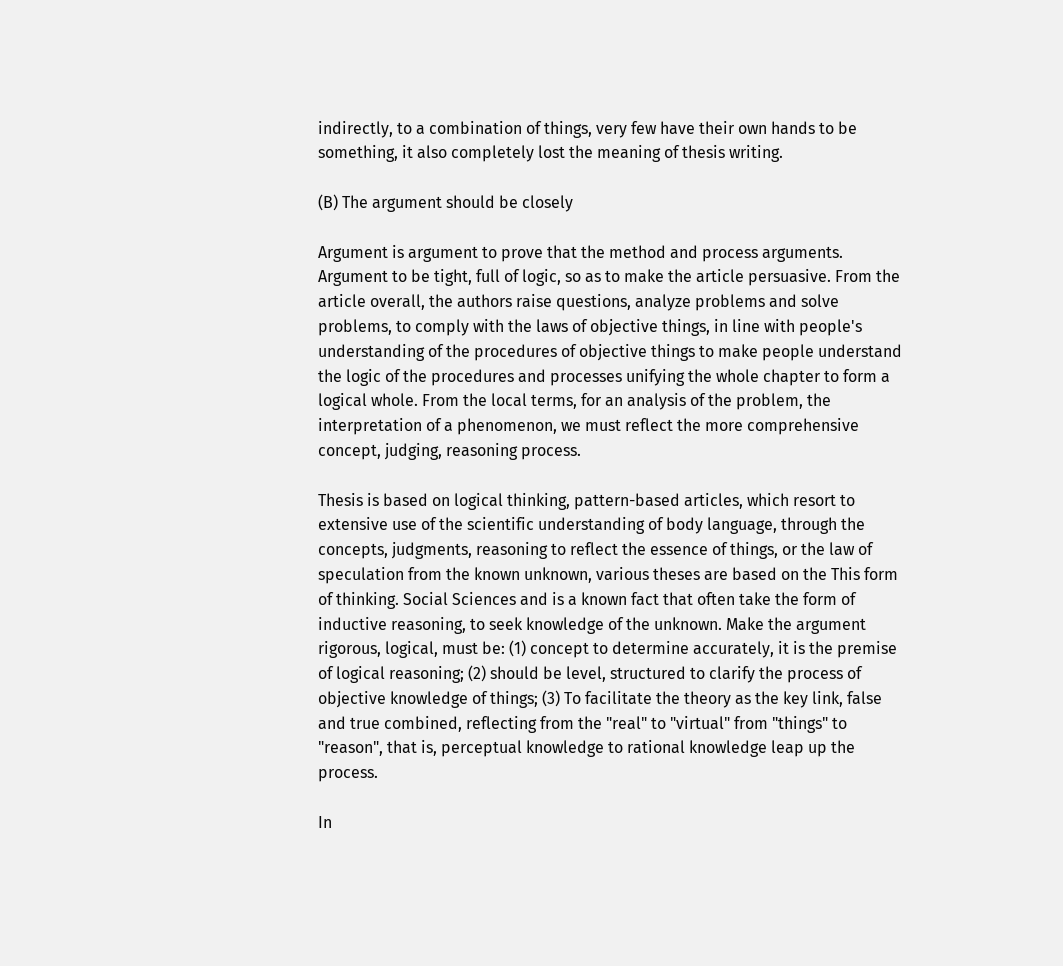indirectly, to a combination of things, very few have their own hands to be something, it also completely lost the meaning of thesis writing.

(B) The argument should be closely

Argument is argument to prove that the method and process arguments.
Argument to be tight, full of logic, so as to make the article persuasive. From the article overall, the authors raise questions, analyze problems and solve problems, to comply with the laws of objective things, in line with people's understanding of the procedures of objective things to make people understand the logic of the procedures and processes unifying the whole chapter to form a logical whole. From the local terms, for an analysis of the problem, the interpretation of a phenomenon, we must reflect the more comprehensive concept, judging, reasoning process.

Thesis is based on logical thinking, pattern-based articles, which resort to extensive use of the scientific understanding of body language, through the concepts, judgments, reasoning to reflect the essence of things, or the law of speculation from the known unknown, various theses are based on the This form of thinking. Social Sciences and is a known fact that often take the form of inductive reasoning, to seek knowledge of the unknown. Make the argument rigorous, logical, must be: (1) concept to determine accurately, it is the premise of logical reasoning; (2) should be level, structured to clarify the process of objective knowledge of things; (3) To facilitate the theory as the key link, false and true combined, reflecting from the "real" to "virtual" from "things" to "reason", that is, perceptual knowledge to rational knowledge leap up the process.

In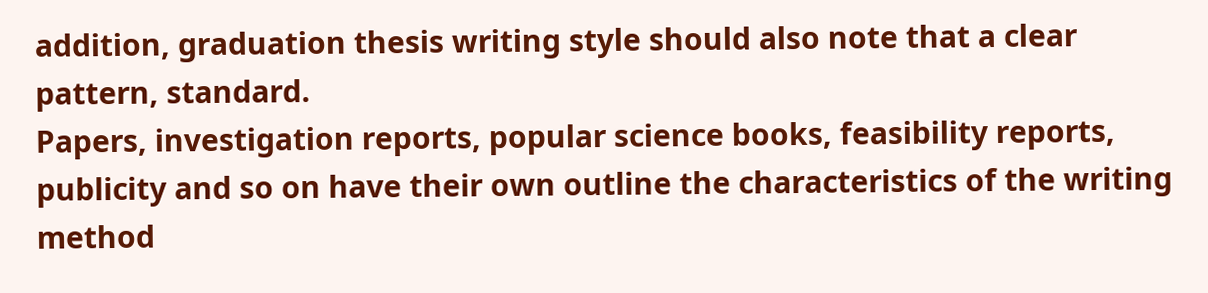addition, graduation thesis writing style should also note that a clear pattern, standard.
Papers, investigation reports, popular science books, feasibility reports, publicity and so on have their own outline the characteristics of the writing method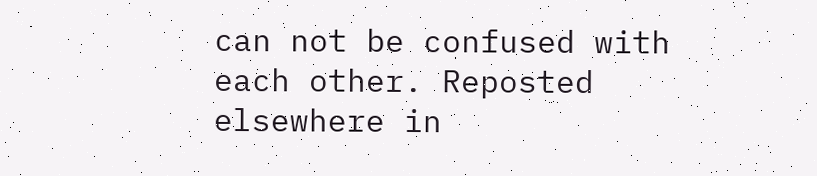can not be confused with each other. Reposted elsewhere in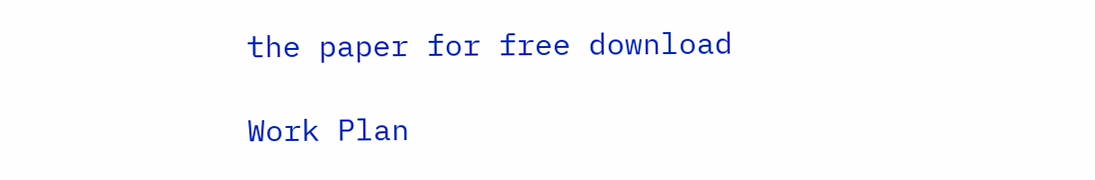the paper for free download

Work Plan